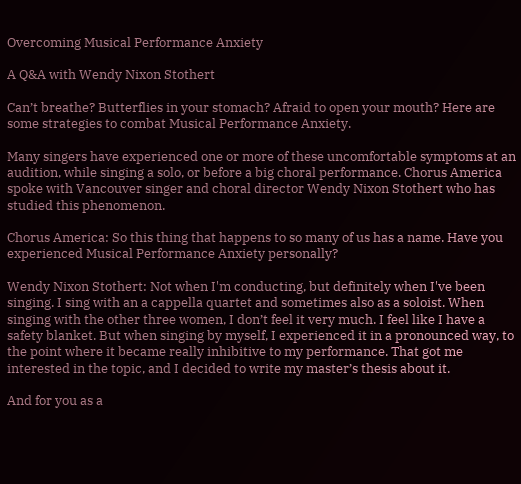Overcoming Musical Performance Anxiety

A Q&A with Wendy Nixon Stothert

Can’t breathe? Butterflies in your stomach? Afraid to open your mouth? Here are some strategies to combat Musical Performance Anxiety.

Many singers have experienced one or more of these uncomfortable symptoms at an audition, while singing a solo, or before a big choral performance. Chorus America spoke with Vancouver singer and choral director Wendy Nixon Stothert who has studied this phenomenon.

Chorus America: So this thing that happens to so many of us has a name. Have you experienced Musical Performance Anxiety personally?

Wendy Nixon Stothert: Not when I'm conducting, but definitely when I've been singing. I sing with an a cappella quartet and sometimes also as a soloist. When singing with the other three women, I don’t feel it very much. I feel like I have a safety blanket. But when singing by myself, I experienced it in a pronounced way, to the point where it became really inhibitive to my performance. That got me interested in the topic, and I decided to write my master’s thesis about it.

And for you as a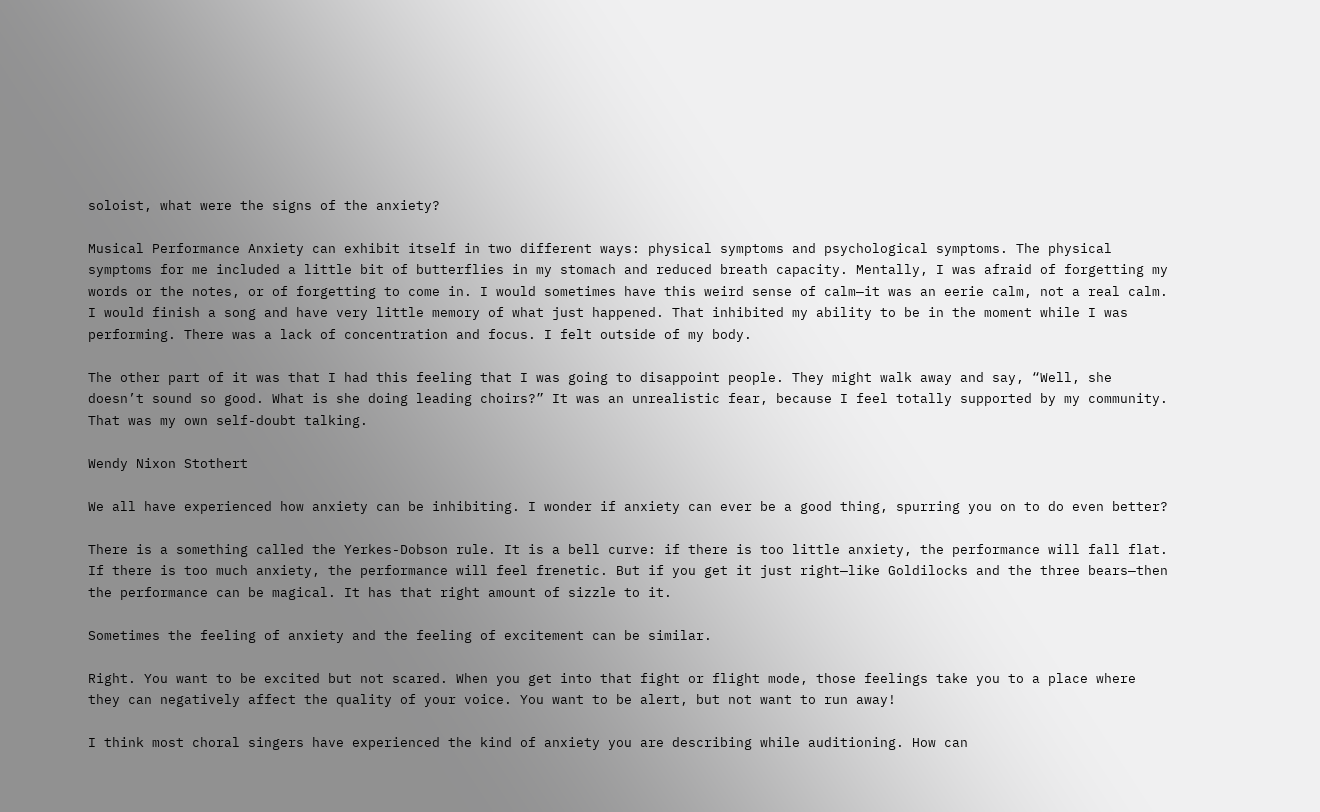soloist, what were the signs of the anxiety?

Musical Performance Anxiety can exhibit itself in two different ways: physical symptoms and psychological symptoms. The physical symptoms for me included a little bit of butterflies in my stomach and reduced breath capacity. Mentally, I was afraid of forgetting my words or the notes, or of forgetting to come in. I would sometimes have this weird sense of calm—it was an eerie calm, not a real calm. I would finish a song and have very little memory of what just happened. That inhibited my ability to be in the moment while I was performing. There was a lack of concentration and focus. I felt outside of my body.

The other part of it was that I had this feeling that I was going to disappoint people. They might walk away and say, “Well, she doesn’t sound so good. What is she doing leading choirs?” It was an unrealistic fear, because I feel totally supported by my community. That was my own self-doubt talking.

Wendy Nixon Stothert

We all have experienced how anxiety can be inhibiting. I wonder if anxiety can ever be a good thing, spurring you on to do even better?

There is a something called the Yerkes-Dobson rule. It is a bell curve: if there is too little anxiety, the performance will fall flat. If there is too much anxiety, the performance will feel frenetic. But if you get it just right—like Goldilocks and the three bears—then the performance can be magical. It has that right amount of sizzle to it.

Sometimes the feeling of anxiety and the feeling of excitement can be similar.

Right. You want to be excited but not scared. When you get into that fight or flight mode, those feelings take you to a place where they can negatively affect the quality of your voice. You want to be alert, but not want to run away!

I think most choral singers have experienced the kind of anxiety you are describing while auditioning. How can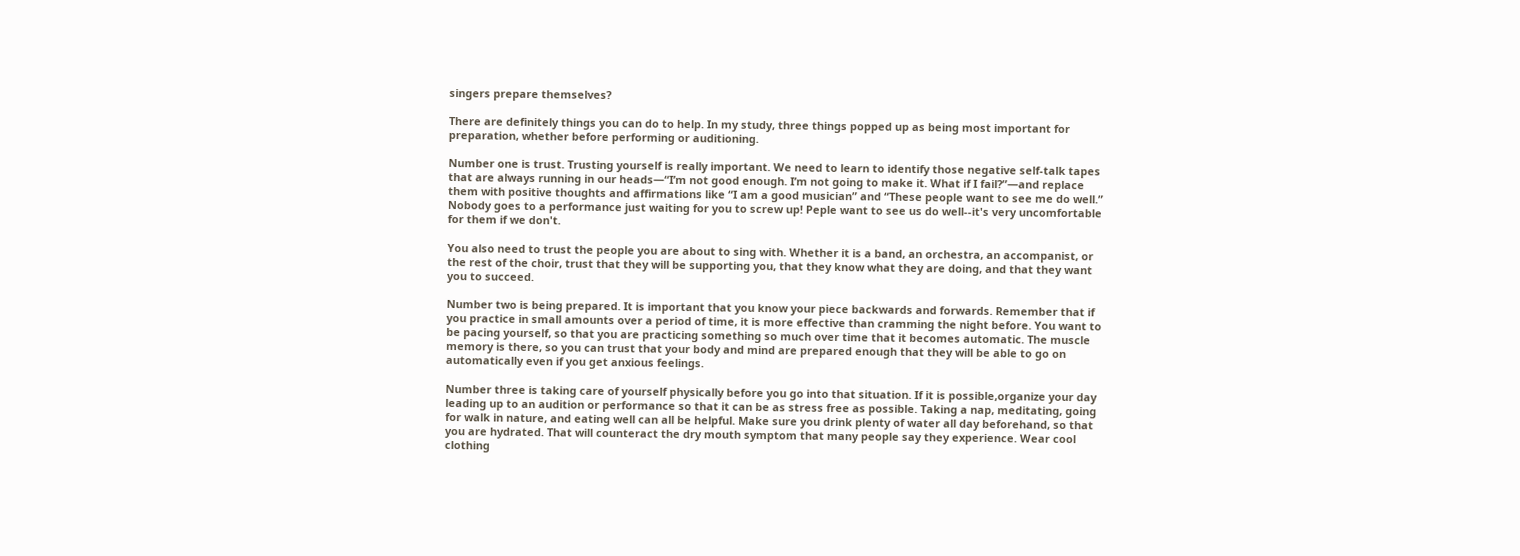singers prepare themselves?

There are definitely things you can do to help. In my study, three things popped up as being most important for preparation, whether before performing or auditioning.

Number one is trust. Trusting yourself is really important. We need to learn to identify those negative self-talk tapes that are always running in our heads—“I’m not good enough. I’m not going to make it. What if I fail?”—and replace them with positive thoughts and affirmations like “I am a good musician” and “These people want to see me do well.” Nobody goes to a performance just waiting for you to screw up! Peple want to see us do well--it's very uncomfortable for them if we don't.

You also need to trust the people you are about to sing with. Whether it is a band, an orchestra, an accompanist, or the rest of the choir, trust that they will be supporting you, that they know what they are doing, and that they want you to succeed.

Number two is being prepared. It is important that you know your piece backwards and forwards. Remember that if you practice in small amounts over a period of time, it is more effective than cramming the night before. You want to be pacing yourself, so that you are practicing something so much over time that it becomes automatic. The muscle memory is there, so you can trust that your body and mind are prepared enough that they will be able to go on automatically even if you get anxious feelings.

Number three is taking care of yourself physically before you go into that situation. If it is possible,organize your day leading up to an audition or performance so that it can be as stress free as possible. Taking a nap, meditating, going for walk in nature, and eating well can all be helpful. Make sure you drink plenty of water all day beforehand, so that you are hydrated. That will counteract the dry mouth symptom that many people say they experience. Wear cool clothing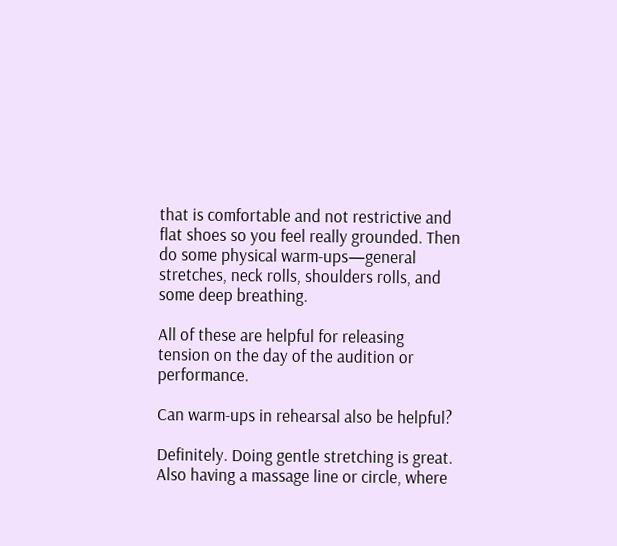that is comfortable and not restrictive and flat shoes so you feel really grounded. Then do some physical warm-ups—general stretches, neck rolls, shoulders rolls, and some deep breathing.

All of these are helpful for releasing tension on the day of the audition or performance.

Can warm-ups in rehearsal also be helpful?

Definitely. Doing gentle stretching is great. Also having a massage line or circle, where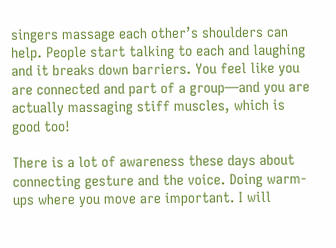singers massage each other’s shoulders can help. People start talking to each and laughing and it breaks down barriers. You feel like you are connected and part of a group—and you are actually massaging stiff muscles, which is good too!

There is a lot of awareness these days about connecting gesture and the voice. Doing warm-ups where you move are important. I will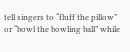tell singers to “fluff the pillow” or “bowl the bowling ball” while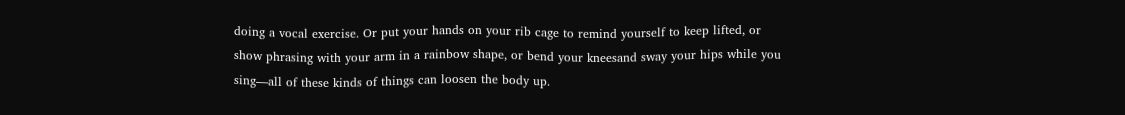doing a vocal exercise. Or put your hands on your rib cage to remind yourself to keep lifted, or show phrasing with your arm in a rainbow shape, or bend your kneesand sway your hips while you sing—all of these kinds of things can loosen the body up.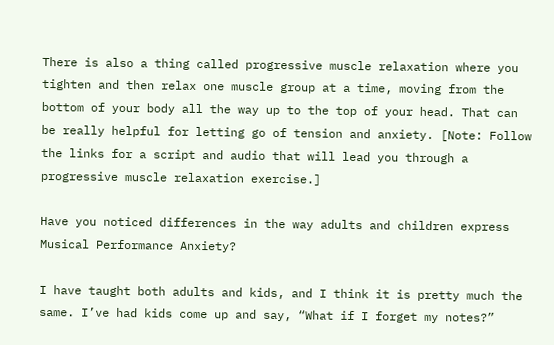There is also a thing called progressive muscle relaxation where you tighten and then relax one muscle group at a time, moving from the bottom of your body all the way up to the top of your head. That can be really helpful for letting go of tension and anxiety. [Note: Follow the links for a script and audio that will lead you through a progressive muscle relaxation exercise.]

Have you noticed differences in the way adults and children express Musical Performance Anxiety?

I have taught both adults and kids, and I think it is pretty much the same. I’ve had kids come up and say, “What if I forget my notes?”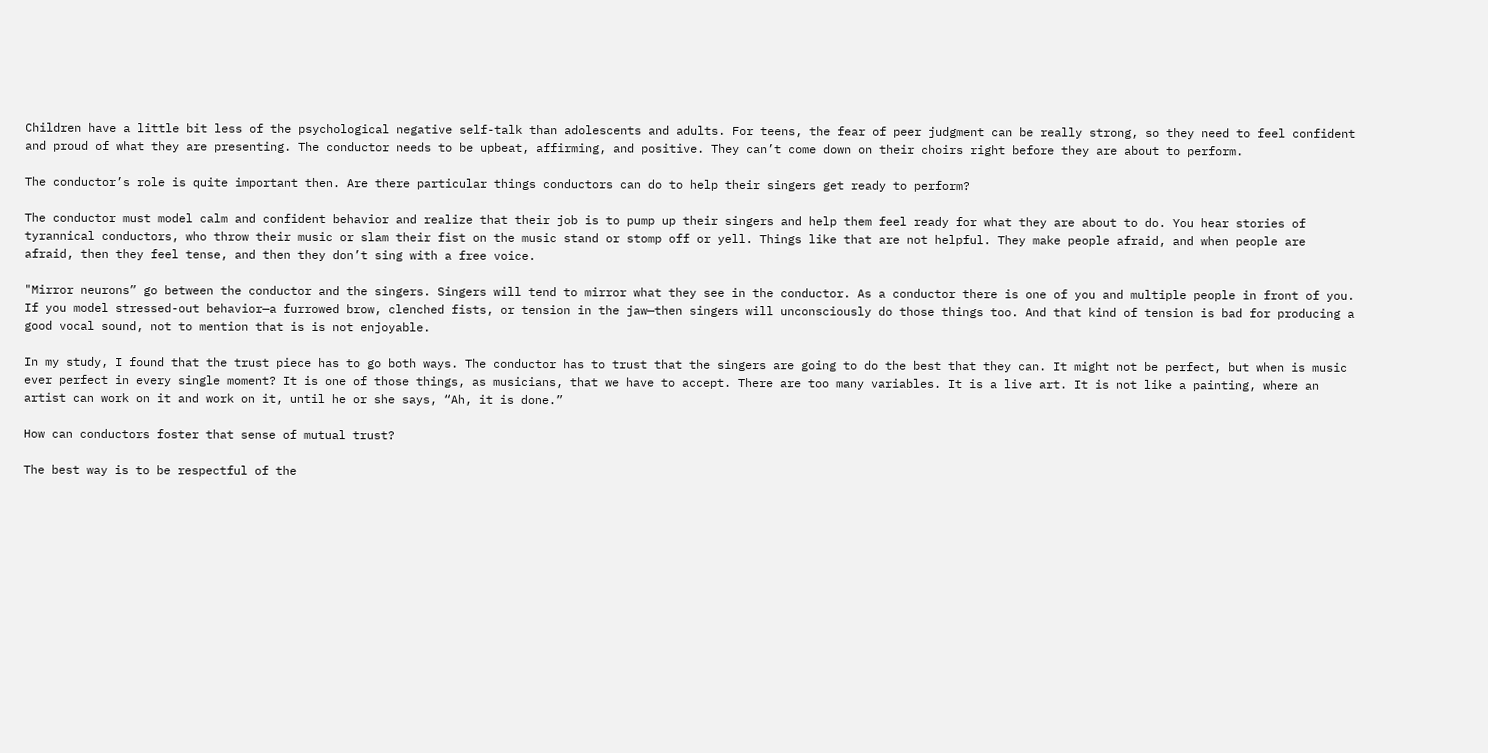Children have a little bit less of the psychological negative self-talk than adolescents and adults. For teens, the fear of peer judgment can be really strong, so they need to feel confident and proud of what they are presenting. The conductor needs to be upbeat, affirming, and positive. They can’t come down on their choirs right before they are about to perform.

The conductor’s role is quite important then. Are there particular things conductors can do to help their singers get ready to perform?

The conductor must model calm and confident behavior and realize that their job is to pump up their singers and help them feel ready for what they are about to do. You hear stories of tyrannical conductors, who throw their music or slam their fist on the music stand or stomp off or yell. Things like that are not helpful. They make people afraid, and when people are afraid, then they feel tense, and then they don’t sing with a free voice.

"Mirror neurons” go between the conductor and the singers. Singers will tend to mirror what they see in the conductor. As a conductor there is one of you and multiple people in front of you. If you model stressed-out behavior—a furrowed brow, clenched fists, or tension in the jaw—then singers will unconsciously do those things too. And that kind of tension is bad for producing a good vocal sound, not to mention that is is not enjoyable.

In my study, I found that the trust piece has to go both ways. The conductor has to trust that the singers are going to do the best that they can. It might not be perfect, but when is music ever perfect in every single moment? It is one of those things, as musicians, that we have to accept. There are too many variables. It is a live art. It is not like a painting, where an artist can work on it and work on it, until he or she says, “Ah, it is done.”

How can conductors foster that sense of mutual trust?

The best way is to be respectful of the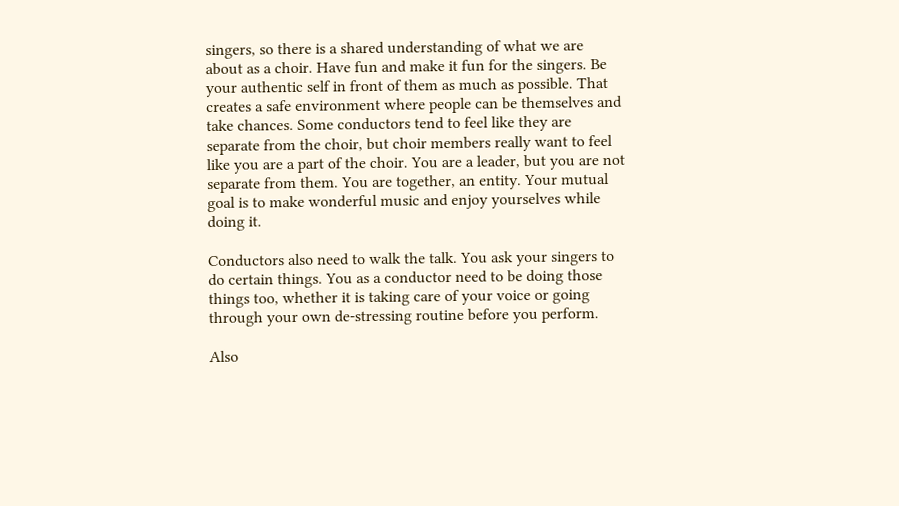singers, so there is a shared understanding of what we are about as a choir. Have fun and make it fun for the singers. Be your authentic self in front of them as much as possible. That creates a safe environment where people can be themselves and take chances. Some conductors tend to feel like they are separate from the choir, but choir members really want to feel like you are a part of the choir. You are a leader, but you are not separate from them. You are together, an entity. Your mutual goal is to make wonderful music and enjoy yourselves while doing it.

Conductors also need to walk the talk. You ask your singers to do certain things. You as a conductor need to be doing those things too, whether it is taking care of your voice or going through your own de-stressing routine before you perform.

Also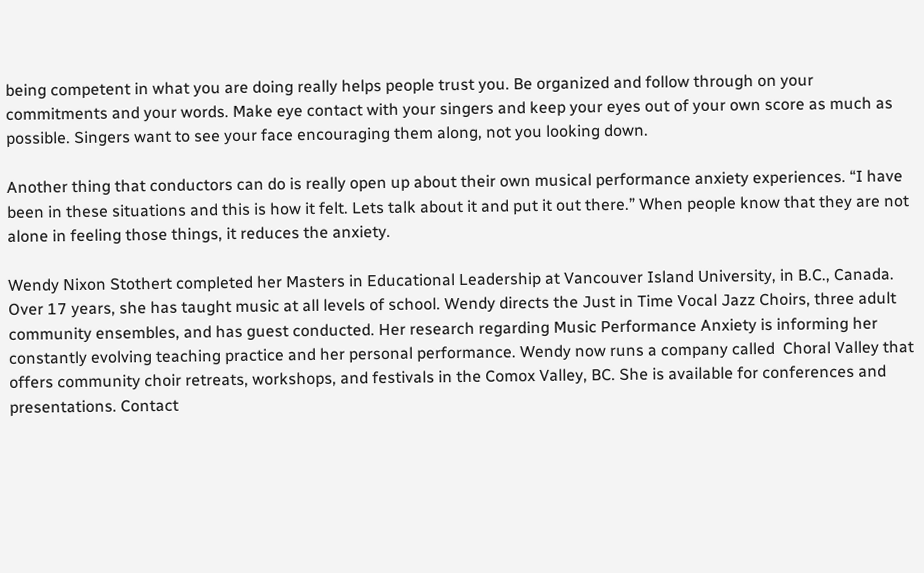being competent in what you are doing really helps people trust you. Be organized and follow through on your commitments and your words. Make eye contact with your singers and keep your eyes out of your own score as much as possible. Singers want to see your face encouraging them along, not you looking down.

Another thing that conductors can do is really open up about their own musical performance anxiety experiences. “I have been in these situations and this is how it felt. Lets talk about it and put it out there.” When people know that they are not alone in feeling those things, it reduces the anxiety.

Wendy Nixon Stothert completed her Masters in Educational Leadership at Vancouver Island University, in B.C., Canada. Over 17 years, she has taught music at all levels of school. Wendy directs the Just in Time Vocal Jazz Choirs, three adult community ensembles, and has guest conducted. Her research regarding Music Performance Anxiety is informing her constantly evolving teaching practice and her personal performance. Wendy now runs a company called  Choral Valley that offers community choir retreats, workshops, and festivals in the Comox Valley, BC. She is available for conferences and presentations. Contact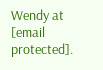Wendy at [email protected].